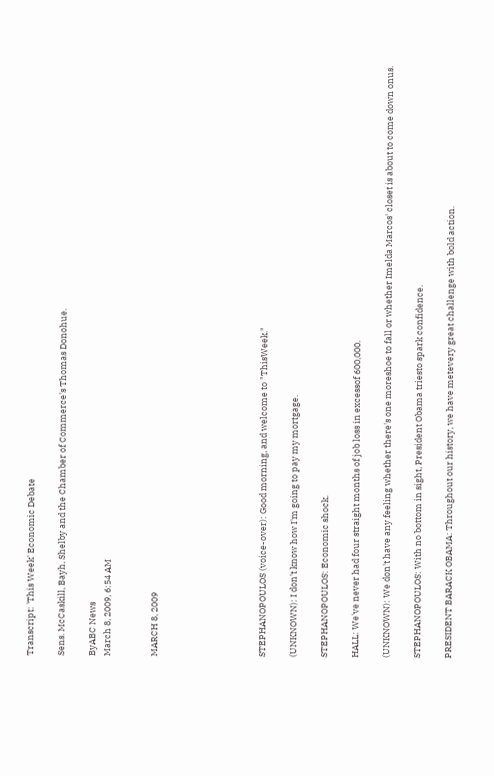Transcript: 'This Week' Economic Debate

Sens. McCaskill, Bayh, Shelby and the Chamber of Commerce's Thomas Donohue.

ByABC News
March 8, 2009, 6:54 AM


MARCH 8, 2009






STEPHANOPOULOS (voice-over): Good morning, and welcome to "ThisWeek."

(UNKNOWN): I don't know how I'm going to pay my mortgage.

STEPHANOPOULOS: Economic shock.

HALL: We've never had four straight months of job loss in excessof 600,000.

(UNKNOWN): We don't have any feeling whether there's one moreshoe to fall or whether Imelda Marcos' closet is about to come down onus.

STEPHANOPOULOS: With no bottom in sight, President Obama triesto spark confidence.

PRESIDENT BARACK OBAMA: Throughout our history, we have metevery great challenge with bold action.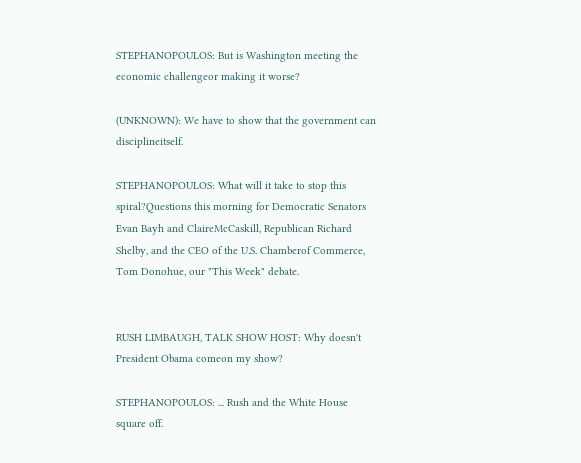STEPHANOPOULOS: But is Washington meeting the economic challengeor making it worse?

(UNKNOWN): We have to show that the government can disciplineitself.

STEPHANOPOULOS: What will it take to stop this spiral?Questions this morning for Democratic Senators Evan Bayh and ClaireMcCaskill, Republican Richard Shelby, and the CEO of the U.S. Chamberof Commerce, Tom Donohue, our "This Week" debate.


RUSH LIMBAUGH, TALK SHOW HOST: Why doesn't President Obama comeon my show?

STEPHANOPOULOS: ... Rush and the White House square off.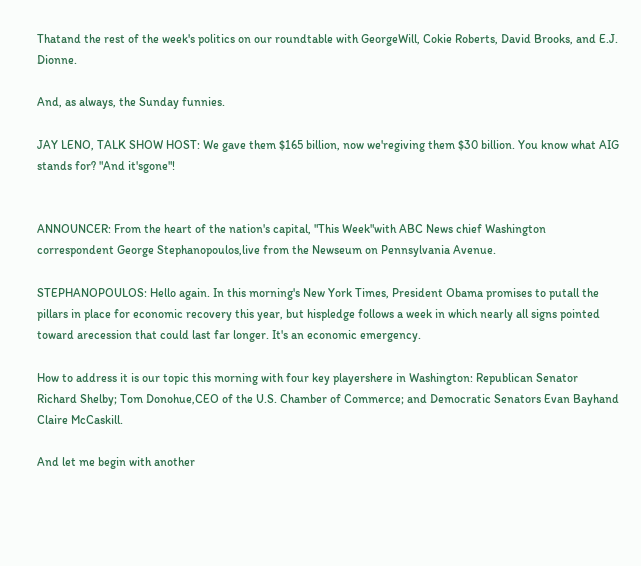Thatand the rest of the week's politics on our roundtable with GeorgeWill, Cokie Roberts, David Brooks, and E.J. Dionne.

And, as always, the Sunday funnies.

JAY LENO, TALK SHOW HOST: We gave them $165 billion, now we'regiving them $30 billion. You know what AIG stands for? "And it'sgone"!


ANNOUNCER: From the heart of the nation's capital, "This Week"with ABC News chief Washington correspondent George Stephanopoulos,live from the Newseum on Pennsylvania Avenue.

STEPHANOPOULOS: Hello again. In this morning's New York Times, President Obama promises to putall the pillars in place for economic recovery this year, but hispledge follows a week in which nearly all signs pointed toward arecession that could last far longer. It's an economic emergency.

How to address it is our topic this morning with four key playershere in Washington: Republican Senator Richard Shelby; Tom Donohue,CEO of the U.S. Chamber of Commerce; and Democratic Senators Evan Bayhand Claire McCaskill.

And let me begin with another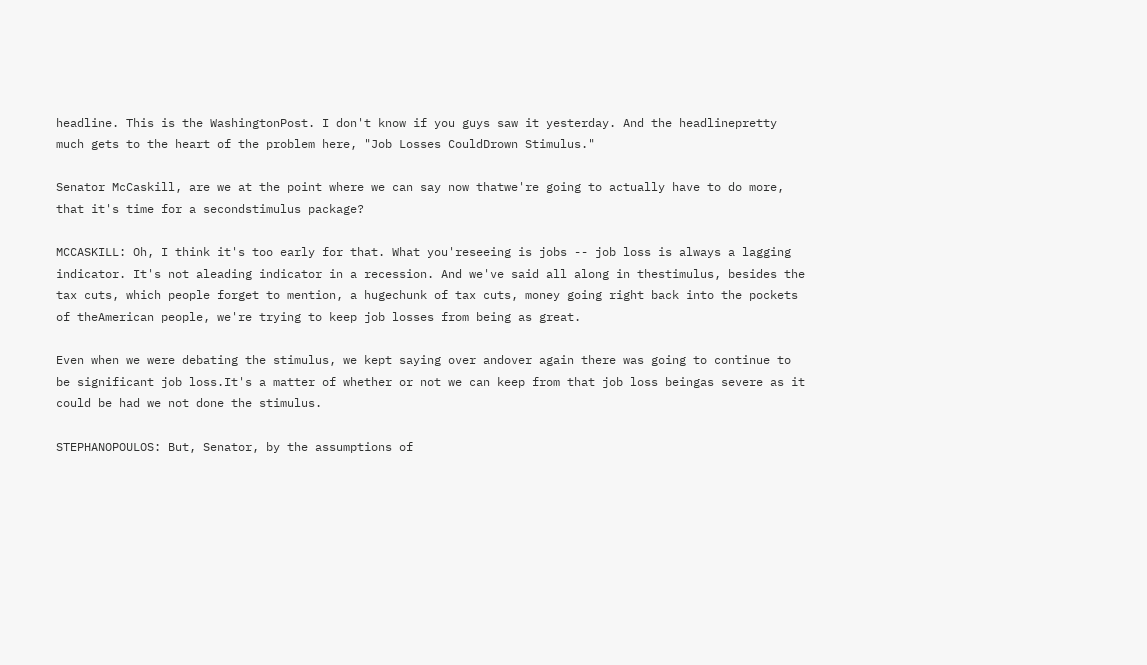headline. This is the WashingtonPost. I don't know if you guys saw it yesterday. And the headlinepretty much gets to the heart of the problem here, "Job Losses CouldDrown Stimulus."

Senator McCaskill, are we at the point where we can say now thatwe're going to actually have to do more, that it's time for a secondstimulus package?

MCCASKILL: Oh, I think it's too early for that. What you'reseeing is jobs -- job loss is always a lagging indicator. It's not aleading indicator in a recession. And we've said all along in thestimulus, besides the tax cuts, which people forget to mention, a hugechunk of tax cuts, money going right back into the pockets of theAmerican people, we're trying to keep job losses from being as great.

Even when we were debating the stimulus, we kept saying over andover again there was going to continue to be significant job loss.It's a matter of whether or not we can keep from that job loss beingas severe as it could be had we not done the stimulus.

STEPHANOPOULOS: But, Senator, by the assumptions of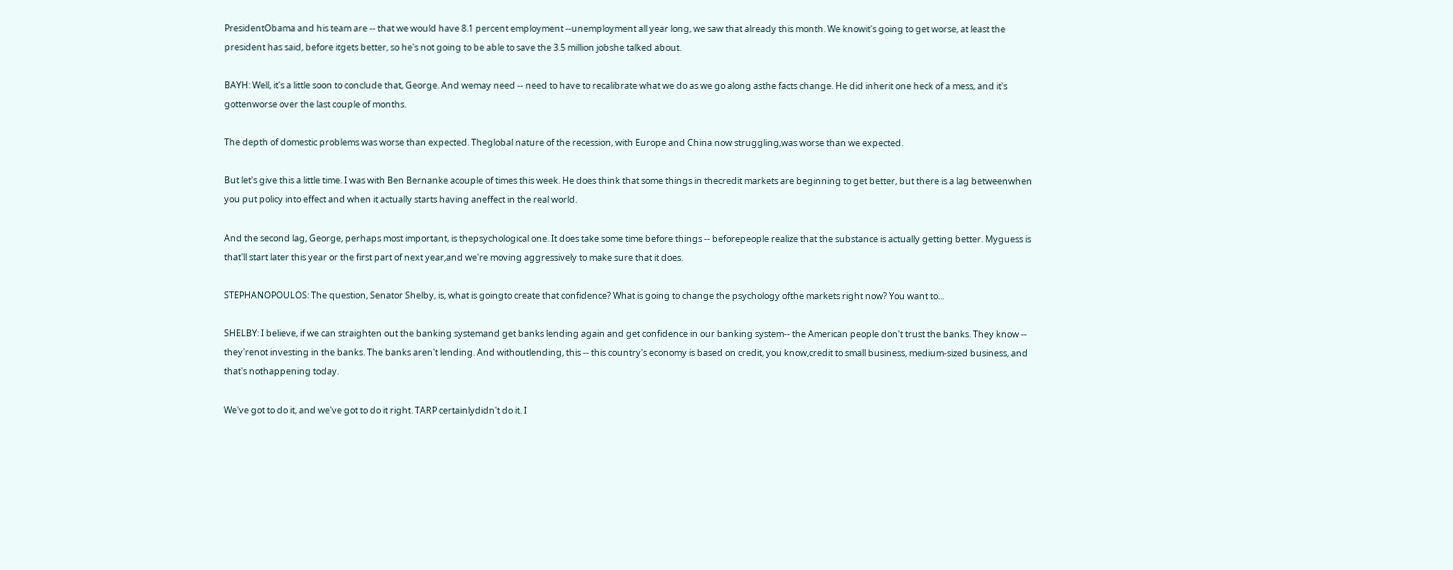PresidentObama and his team are -- that we would have 8.1 percent employment --unemployment all year long, we saw that already this month. We knowit's going to get worse, at least the president has said, before itgets better, so he's not going to be able to save the 3.5 million jobshe talked about.

BAYH: Well, it's a little soon to conclude that, George. And wemay need -- need to have to recalibrate what we do as we go along asthe facts change. He did inherit one heck of a mess, and it's gottenworse over the last couple of months.

The depth of domestic problems was worse than expected. Theglobal nature of the recession, with Europe and China now struggling,was worse than we expected.

But let's give this a little time. I was with Ben Bernanke acouple of times this week. He does think that some things in thecredit markets are beginning to get better, but there is a lag betweenwhen you put policy into effect and when it actually starts having aneffect in the real world.

And the second lag, George, perhaps most important, is thepsychological one. It does take some time before things -- beforepeople realize that the substance is actually getting better. Myguess is that'll start later this year or the first part of next year,and we're moving aggressively to make sure that it does.

STEPHANOPOULOS: The question, Senator Shelby, is, what is goingto create that confidence? What is going to change the psychology ofthe markets right now? You want to...

SHELBY: I believe, if we can straighten out the banking systemand get banks lending again and get confidence in our banking system-- the American people don't trust the banks. They know -- they'renot investing in the banks. The banks aren't lending. And withoutlending, this -- this country's economy is based on credit, you know,credit to small business, medium-sized business, and that's nothappening today.

We've got to do it, and we've got to do it right. TARP certainlydidn't do it. I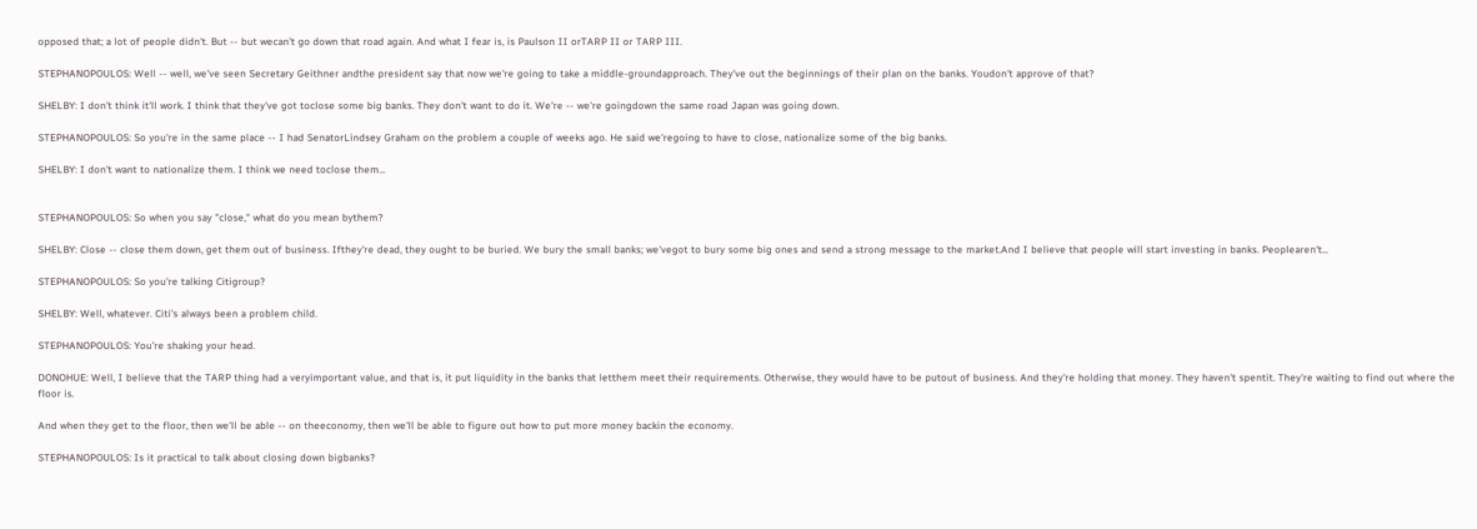opposed that; a lot of people didn't. But -- but wecan't go down that road again. And what I fear is, is Paulson II orTARP II or TARP III.

STEPHANOPOULOS: Well -- well, we've seen Secretary Geithner andthe president say that now we're going to take a middle-groundapproach. They've out the beginnings of their plan on the banks. Youdon't approve of that?

SHELBY: I don't think it'll work. I think that they've got toclose some big banks. They don't want to do it. We're -- we're goingdown the same road Japan was going down.

STEPHANOPOULOS: So you're in the same place -- I had SenatorLindsey Graham on the problem a couple of weeks ago. He said we'regoing to have to close, nationalize some of the big banks.

SHELBY: I don't want to nationalize them. I think we need toclose them...


STEPHANOPOULOS: So when you say "close," what do you mean bythem?

SHELBY: Close -- close them down, get them out of business. Ifthey're dead, they ought to be buried. We bury the small banks; we'vegot to bury some big ones and send a strong message to the market.And I believe that people will start investing in banks. Peoplearen't...

STEPHANOPOULOS: So you're talking Citigroup?

SHELBY: Well, whatever. Citi's always been a problem child.

STEPHANOPOULOS: You're shaking your head.

DONOHUE: Well, I believe that the TARP thing had a veryimportant value, and that is, it put liquidity in the banks that letthem meet their requirements. Otherwise, they would have to be putout of business. And they're holding that money. They haven't spentit. They're waiting to find out where the floor is.

And when they get to the floor, then we'll be able -- on theeconomy, then we'll be able to figure out how to put more money backin the economy.

STEPHANOPOULOS: Is it practical to talk about closing down bigbanks?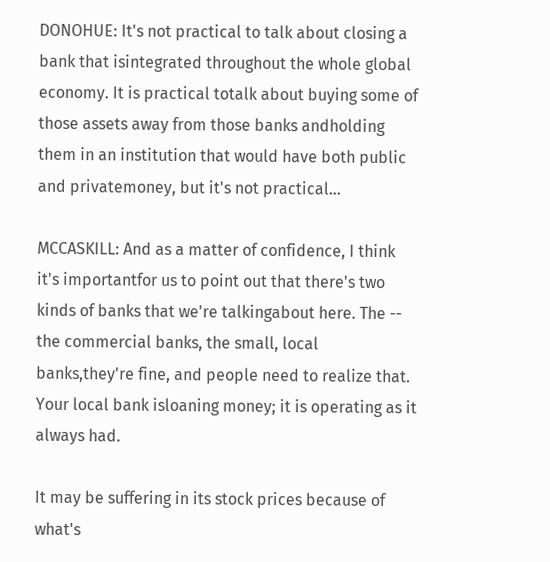DONOHUE: It's not practical to talk about closing a bank that isintegrated throughout the whole global economy. It is practical totalk about buying some of those assets away from those banks andholding them in an institution that would have both public and privatemoney, but it's not practical...

MCCASKILL: And as a matter of confidence, I think it's importantfor us to point out that there's two kinds of banks that we're talkingabout here. The -- the commercial banks, the small, local banks,they're fine, and people need to realize that. Your local bank isloaning money; it is operating as it always had.

It may be suffering in its stock prices because of what's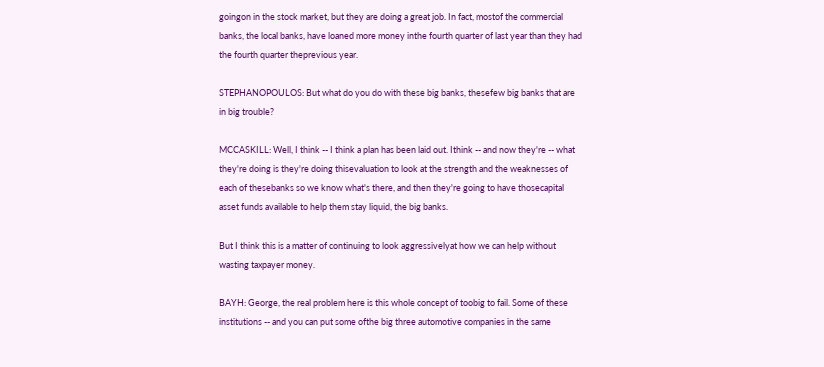goingon in the stock market, but they are doing a great job. In fact, mostof the commercial banks, the local banks, have loaned more money inthe fourth quarter of last year than they had the fourth quarter theprevious year.

STEPHANOPOULOS: But what do you do with these big banks, thesefew big banks that are in big trouble?

MCCASKILL: Well, I think -- I think a plan has been laid out. Ithink -- and now they're -- what they're doing is they're doing thisevaluation to look at the strength and the weaknesses of each of thesebanks so we know what's there, and then they're going to have thosecapital asset funds available to help them stay liquid, the big banks.

But I think this is a matter of continuing to look aggressivelyat how we can help without wasting taxpayer money.

BAYH: George, the real problem here is this whole concept of toobig to fail. Some of these institutions -- and you can put some ofthe big three automotive companies in the same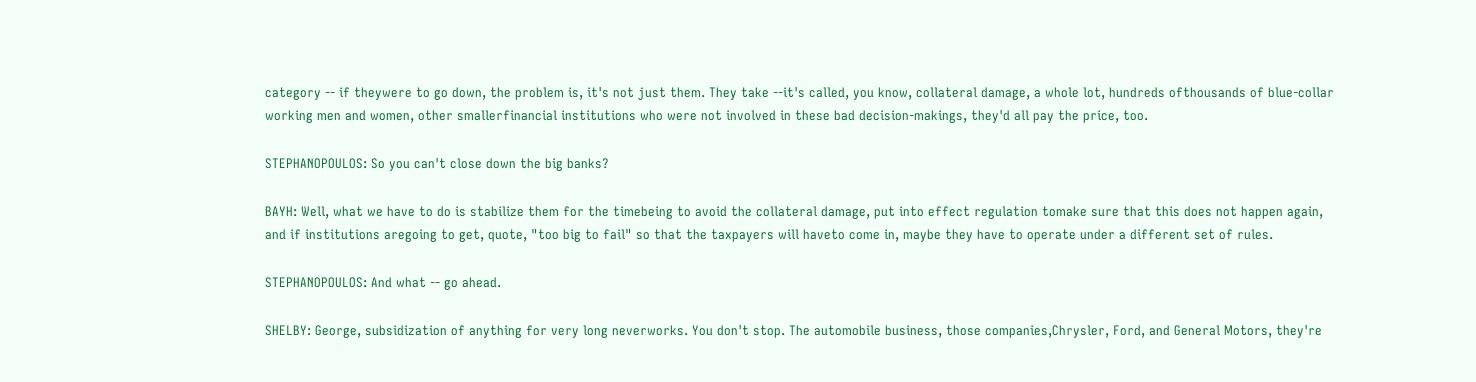category -- if theywere to go down, the problem is, it's not just them. They take --it's called, you know, collateral damage, a whole lot, hundreds ofthousands of blue-collar working men and women, other smallerfinancial institutions who were not involved in these bad decision-makings, they'd all pay the price, too.

STEPHANOPOULOS: So you can't close down the big banks?

BAYH: Well, what we have to do is stabilize them for the timebeing to avoid the collateral damage, put into effect regulation tomake sure that this does not happen again, and if institutions aregoing to get, quote, "too big to fail" so that the taxpayers will haveto come in, maybe they have to operate under a different set of rules.

STEPHANOPOULOS: And what -- go ahead.

SHELBY: George, subsidization of anything for very long neverworks. You don't stop. The automobile business, those companies,Chrysler, Ford, and General Motors, they're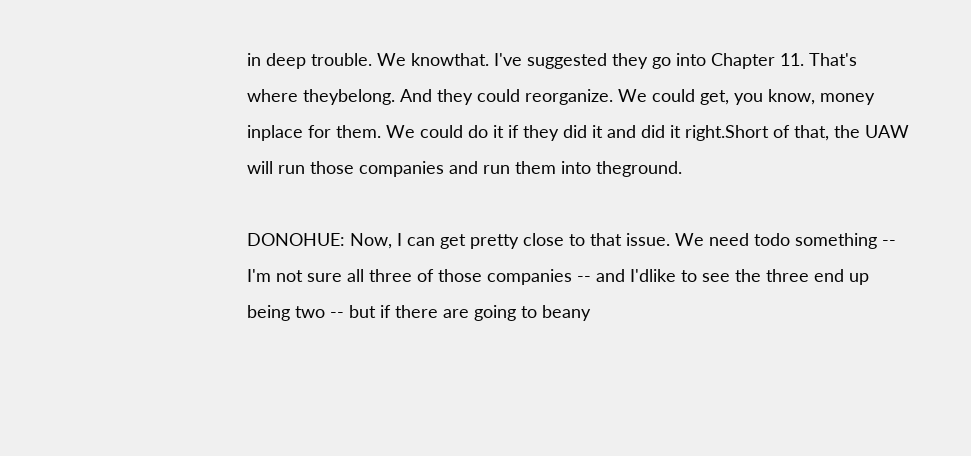in deep trouble. We knowthat. I've suggested they go into Chapter 11. That's where theybelong. And they could reorganize. We could get, you know, money inplace for them. We could do it if they did it and did it right.Short of that, the UAW will run those companies and run them into theground.

DONOHUE: Now, I can get pretty close to that issue. We need todo something -- I'm not sure all three of those companies -- and I'dlike to see the three end up being two -- but if there are going to beany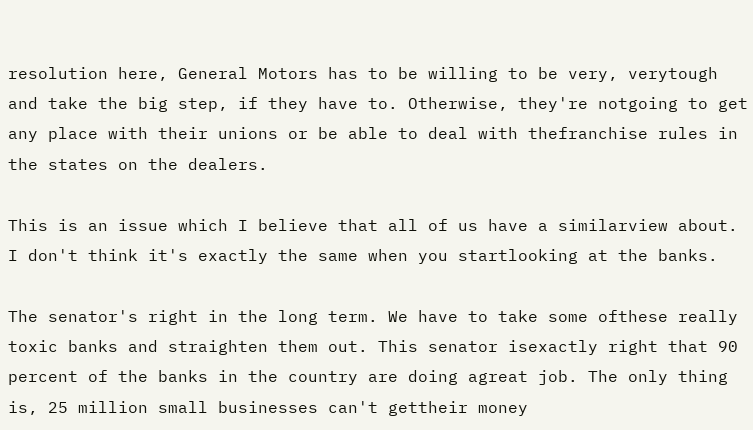resolution here, General Motors has to be willing to be very, verytough and take the big step, if they have to. Otherwise, they're notgoing to get any place with their unions or be able to deal with thefranchise rules in the states on the dealers.

This is an issue which I believe that all of us have a similarview about. I don't think it's exactly the same when you startlooking at the banks.

The senator's right in the long term. We have to take some ofthese really toxic banks and straighten them out. This senator isexactly right that 90 percent of the banks in the country are doing agreat job. The only thing is, 25 million small businesses can't gettheir money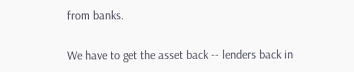from banks.

We have to get the asset back -- lenders back in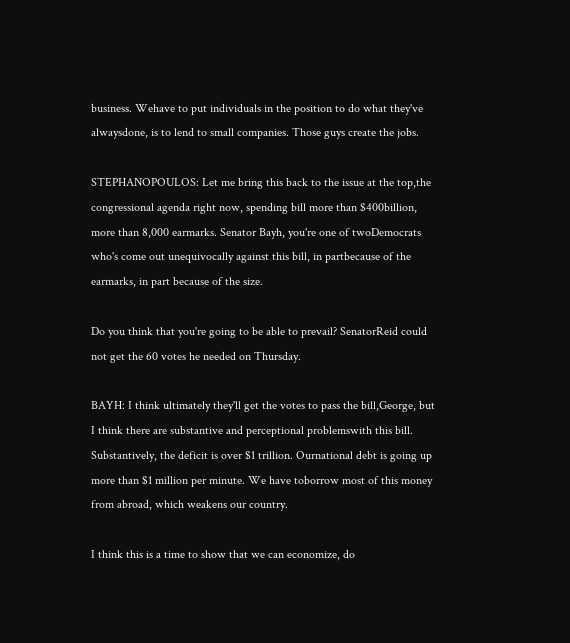business. Wehave to put individuals in the position to do what they've alwaysdone, is to lend to small companies. Those guys create the jobs.

STEPHANOPOULOS: Let me bring this back to the issue at the top,the congressional agenda right now, spending bill more than $400billion, more than 8,000 earmarks. Senator Bayh, you're one of twoDemocrats who's come out unequivocally against this bill, in partbecause of the earmarks, in part because of the size.

Do you think that you're going to be able to prevail? SenatorReid could not get the 60 votes he needed on Thursday.

BAYH: I think ultimately they'll get the votes to pass the bill,George, but I think there are substantive and perceptional problemswith this bill. Substantively, the deficit is over $1 trillion. Ournational debt is going up more than $1 million per minute. We have toborrow most of this money from abroad, which weakens our country.

I think this is a time to show that we can economize, do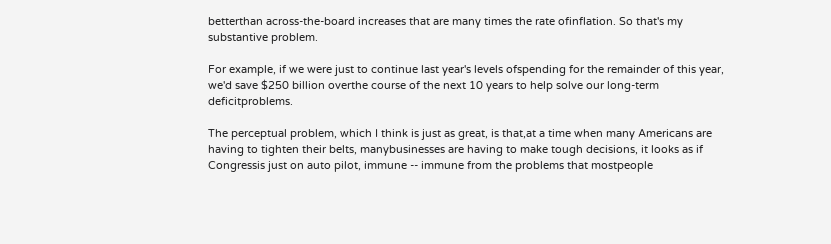betterthan across-the-board increases that are many times the rate ofinflation. So that's my substantive problem.

For example, if we were just to continue last year's levels ofspending for the remainder of this year, we'd save $250 billion overthe course of the next 10 years to help solve our long-term deficitproblems.

The perceptual problem, which I think is just as great, is that,at a time when many Americans are having to tighten their belts, manybusinesses are having to make tough decisions, it looks as if Congressis just on auto pilot, immune -- immune from the problems that mostpeople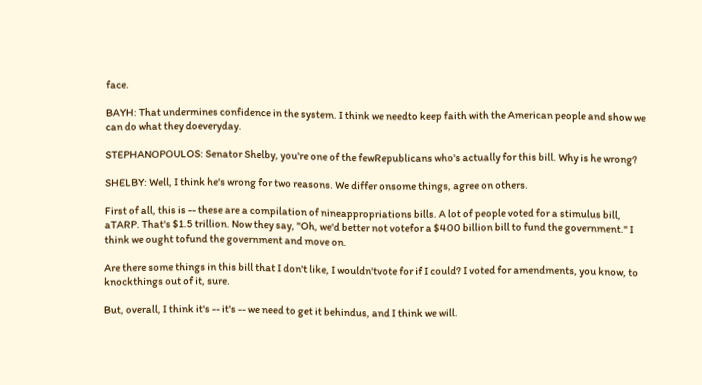face.

BAYH: That undermines confidence in the system. I think we needto keep faith with the American people and show we can do what they doeveryday.

STEPHANOPOULOS: Senator Shelby, you're one of the fewRepublicans who's actually for this bill. Why is he wrong?

SHELBY: Well, I think he's wrong for two reasons. We differ onsome things, agree on others.

First of all, this is -- these are a compilation of nineappropriations bills. A lot of people voted for a stimulus bill, aTARP. That's $1.5 trillion. Now they say, "Oh, we'd better not votefor a $400 billion bill to fund the government." I think we ought tofund the government and move on.

Are there some things in this bill that I don't like, I wouldn'tvote for if I could? I voted for amendments, you know, to knockthings out of it, sure.

But, overall, I think it's -- it's -- we need to get it behindus, and I think we will.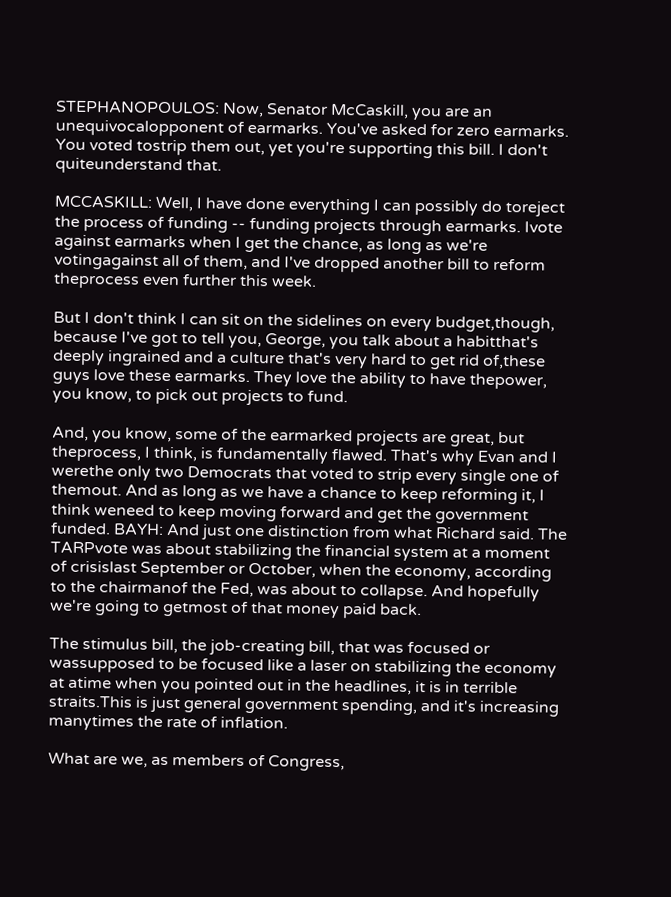STEPHANOPOULOS: Now, Senator McCaskill, you are an unequivocalopponent of earmarks. You've asked for zero earmarks. You voted tostrip them out, yet you're supporting this bill. I don't quiteunderstand that.

MCCASKILL: Well, I have done everything I can possibly do toreject the process of funding -- funding projects through earmarks. Ivote against earmarks when I get the chance, as long as we're votingagainst all of them, and I've dropped another bill to reform theprocess even further this week.

But I don't think I can sit on the sidelines on every budget,though, because I've got to tell you, George, you talk about a habitthat's deeply ingrained and a culture that's very hard to get rid of,these guys love these earmarks. They love the ability to have thepower, you know, to pick out projects to fund.

And, you know, some of the earmarked projects are great, but theprocess, I think, is fundamentally flawed. That's why Evan and I werethe only two Democrats that voted to strip every single one of themout. And as long as we have a chance to keep reforming it, I think weneed to keep moving forward and get the government funded. BAYH: And just one distinction from what Richard said. The TARPvote was about stabilizing the financial system at a moment of crisislast September or October, when the economy, according to the chairmanof the Fed, was about to collapse. And hopefully we're going to getmost of that money paid back.

The stimulus bill, the job-creating bill, that was focused or wassupposed to be focused like a laser on stabilizing the economy at atime when you pointed out in the headlines, it is in terrible straits.This is just general government spending, and it's increasing manytimes the rate of inflation.

What are we, as members of Congress,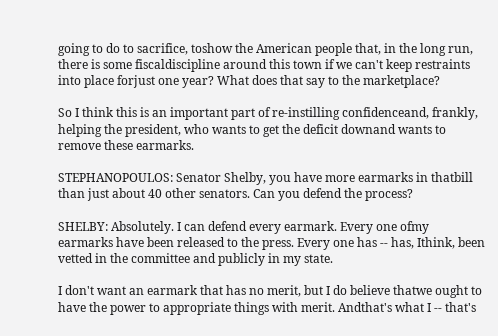going to do to sacrifice, toshow the American people that, in the long run, there is some fiscaldiscipline around this town if we can't keep restraints into place forjust one year? What does that say to the marketplace?

So I think this is an important part of re-instilling confidenceand, frankly, helping the president, who wants to get the deficit downand wants to remove these earmarks.

STEPHANOPOULOS: Senator Shelby, you have more earmarks in thatbill than just about 40 other senators. Can you defend the process?

SHELBY: Absolutely. I can defend every earmark. Every one ofmy earmarks have been released to the press. Every one has -- has, Ithink, been vetted in the committee and publicly in my state.

I don't want an earmark that has no merit, but I do believe thatwe ought to have the power to appropriate things with merit. Andthat's what I -- that's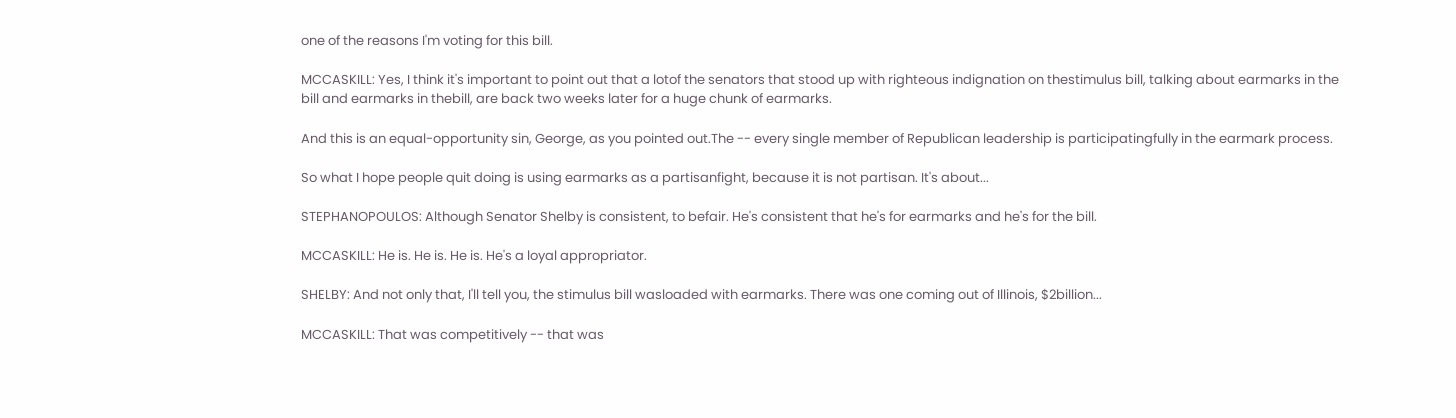one of the reasons I'm voting for this bill.

MCCASKILL: Yes, I think it's important to point out that a lotof the senators that stood up with righteous indignation on thestimulus bill, talking about earmarks in the bill and earmarks in thebill, are back two weeks later for a huge chunk of earmarks.

And this is an equal-opportunity sin, George, as you pointed out.The -- every single member of Republican leadership is participatingfully in the earmark process.

So what I hope people quit doing is using earmarks as a partisanfight, because it is not partisan. It's about...

STEPHANOPOULOS: Although Senator Shelby is consistent, to befair. He's consistent that he's for earmarks and he's for the bill.

MCCASKILL: He is. He is. He is. He's a loyal appropriator.

SHELBY: And not only that, I'll tell you, the stimulus bill wasloaded with earmarks. There was one coming out of Illinois, $2billion...

MCCASKILL: That was competitively -- that was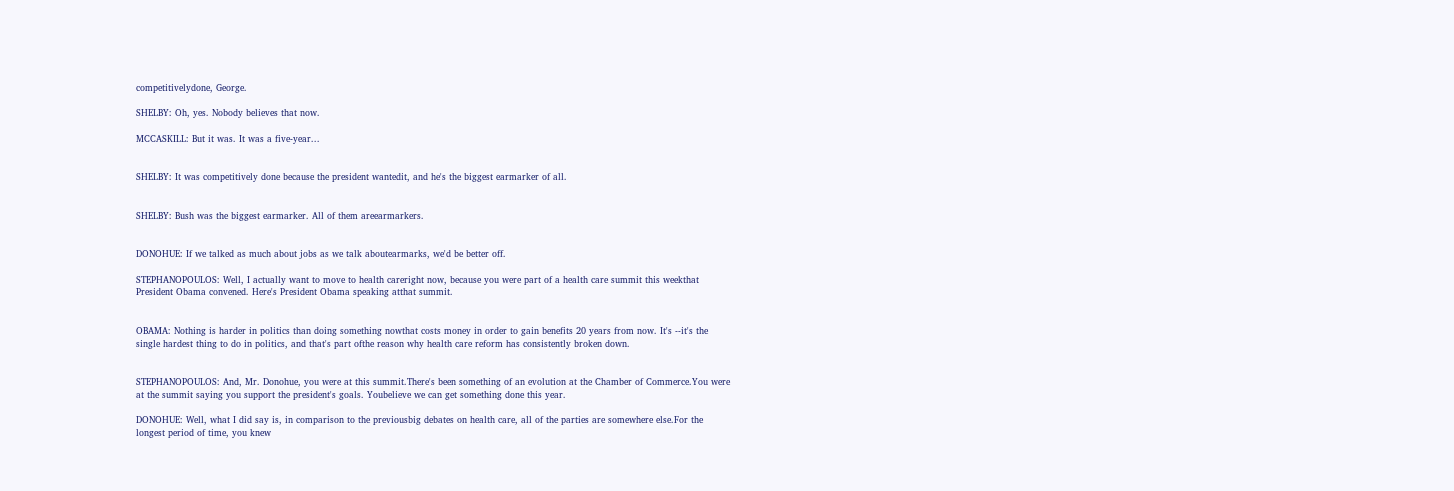competitivelydone, George.

SHELBY: Oh, yes. Nobody believes that now.

MCCASKILL: But it was. It was a five-year...


SHELBY: It was competitively done because the president wantedit, and he's the biggest earmarker of all.


SHELBY: Bush was the biggest earmarker. All of them areearmarkers.


DONOHUE: If we talked as much about jobs as we talk aboutearmarks, we'd be better off.

STEPHANOPOULOS: Well, I actually want to move to health careright now, because you were part of a health care summit this weekthat President Obama convened. Here's President Obama speaking atthat summit.


OBAMA: Nothing is harder in politics than doing something nowthat costs money in order to gain benefits 20 years from now. It's --it's the single hardest thing to do in politics, and that's part ofthe reason why health care reform has consistently broken down.


STEPHANOPOULOS: And, Mr. Donohue, you were at this summit.There's been something of an evolution at the Chamber of Commerce.You were at the summit saying you support the president's goals. Youbelieve we can get something done this year.

DONOHUE: Well, what I did say is, in comparison to the previousbig debates on health care, all of the parties are somewhere else.For the longest period of time, you knew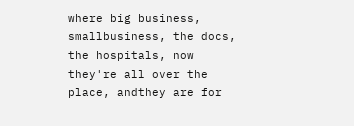where big business, smallbusiness, the docs, the hospitals, now they're all over the place, andthey are for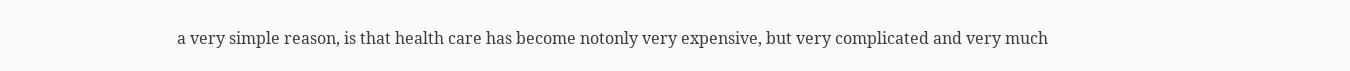a very simple reason, is that health care has become notonly very expensive, but very complicated and very much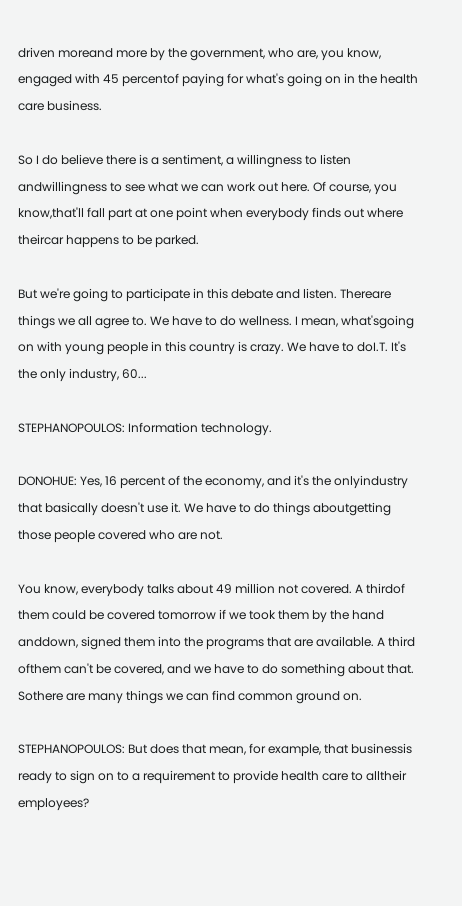driven moreand more by the government, who are, you know, engaged with 45 percentof paying for what's going on in the health care business.

So I do believe there is a sentiment, a willingness to listen andwillingness to see what we can work out here. Of course, you know,that'll fall part at one point when everybody finds out where theircar happens to be parked.

But we're going to participate in this debate and listen. Thereare things we all agree to. We have to do wellness. I mean, what'sgoing on with young people in this country is crazy. We have to doI.T. It's the only industry, 60...

STEPHANOPOULOS: Information technology.

DONOHUE: Yes, 16 percent of the economy, and it's the onlyindustry that basically doesn't use it. We have to do things aboutgetting those people covered who are not.

You know, everybody talks about 49 million not covered. A thirdof them could be covered tomorrow if we took them by the hand anddown, signed them into the programs that are available. A third ofthem can't be covered, and we have to do something about that. Sothere are many things we can find common ground on.

STEPHANOPOULOS: But does that mean, for example, that businessis ready to sign on to a requirement to provide health care to alltheir employees?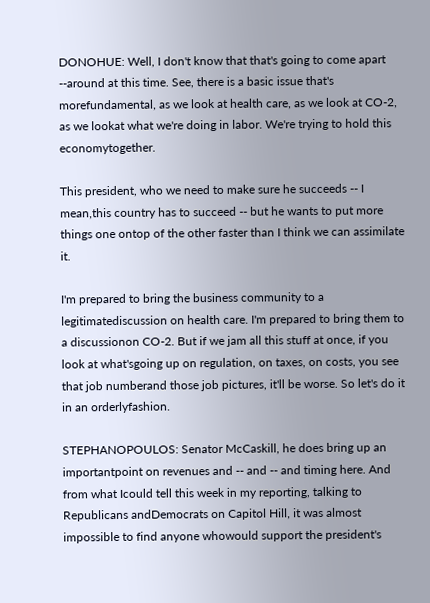DONOHUE: Well, I don't know that that's going to come apart --around at this time. See, there is a basic issue that's morefundamental, as we look at health care, as we look at CO-2, as we lookat what we're doing in labor. We're trying to hold this economytogether.

This president, who we need to make sure he succeeds -- I mean,this country has to succeed -- but he wants to put more things one ontop of the other faster than I think we can assimilate it.

I'm prepared to bring the business community to a legitimatediscussion on health care. I'm prepared to bring them to a discussionon CO-2. But if we jam all this stuff at once, if you look at what'sgoing up on regulation, on taxes, on costs, you see that job numberand those job pictures, it'll be worse. So let's do it in an orderlyfashion.

STEPHANOPOULOS: Senator McCaskill, he does bring up an importantpoint on revenues and -- and -- and timing here. And from what Icould tell this week in my reporting, talking to Republicans andDemocrats on Capitol Hill, it was almost impossible to find anyone whowould support the president's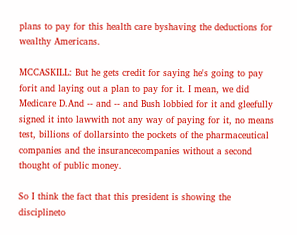plans to pay for this health care byshaving the deductions for wealthy Americans.

MCCASKILL: But he gets credit for saying he's going to pay forit and laying out a plan to pay for it. I mean, we did Medicare D.And -- and -- and Bush lobbied for it and gleefully signed it into lawwith not any way of paying for it, no means test, billions of dollarsinto the pockets of the pharmaceutical companies and the insurancecompanies without a second thought of public money.

So I think the fact that this president is showing the disciplineto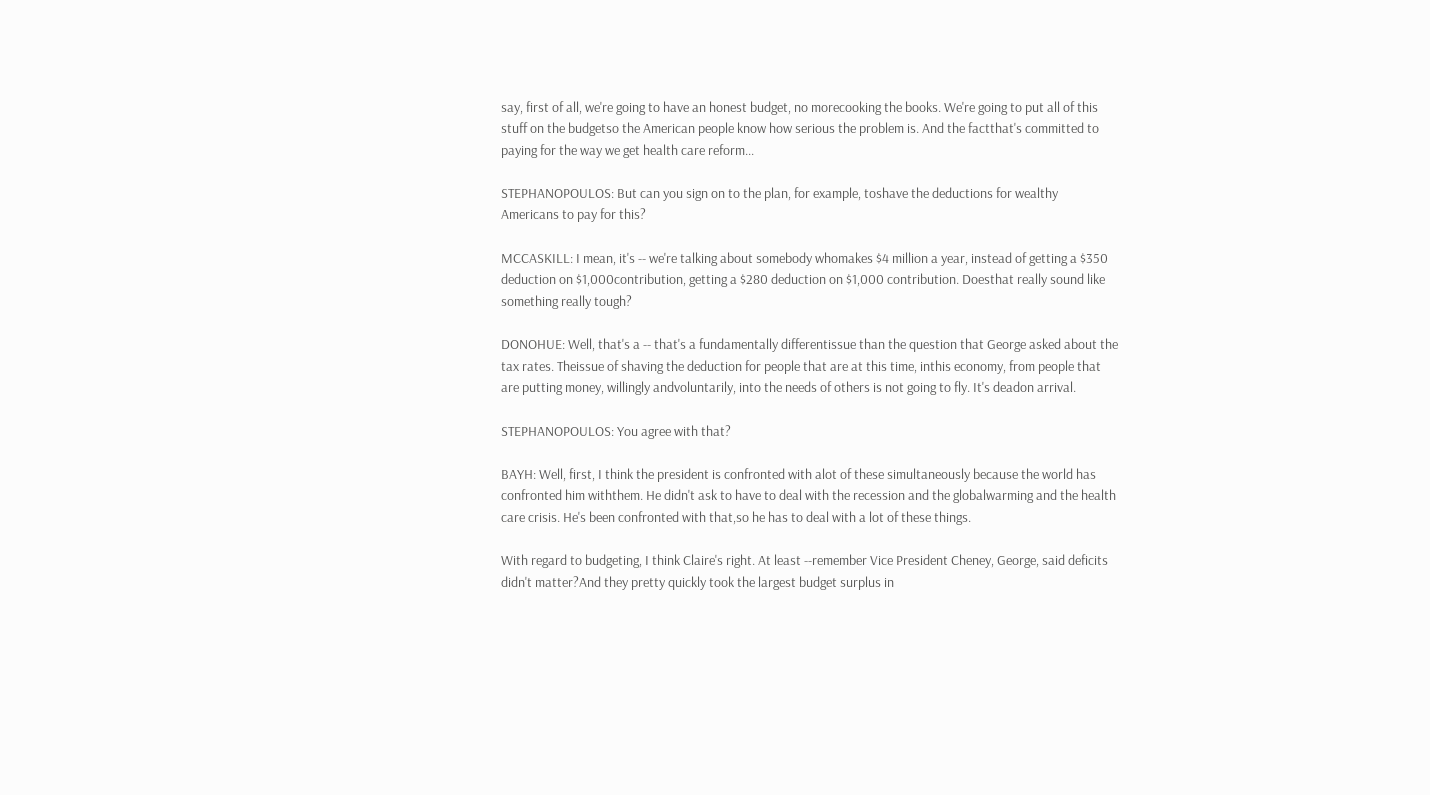say, first of all, we're going to have an honest budget, no morecooking the books. We're going to put all of this stuff on the budgetso the American people know how serious the problem is. And the factthat's committed to paying for the way we get health care reform...

STEPHANOPOULOS: But can you sign on to the plan, for example, toshave the deductions for wealthy Americans to pay for this?

MCCASKILL: I mean, it's -- we're talking about somebody whomakes $4 million a year, instead of getting a $350 deduction on $1,000contribution, getting a $280 deduction on $1,000 contribution. Doesthat really sound like something really tough?

DONOHUE: Well, that's a -- that's a fundamentally differentissue than the question that George asked about the tax rates. Theissue of shaving the deduction for people that are at this time, inthis economy, from people that are putting money, willingly andvoluntarily, into the needs of others is not going to fly. It's deadon arrival.

STEPHANOPOULOS: You agree with that?

BAYH: Well, first, I think the president is confronted with alot of these simultaneously because the world has confronted him withthem. He didn't ask to have to deal with the recession and the globalwarming and the health care crisis. He's been confronted with that,so he has to deal with a lot of these things.

With regard to budgeting, I think Claire's right. At least --remember Vice President Cheney, George, said deficits didn't matter?And they pretty quickly took the largest budget surplus in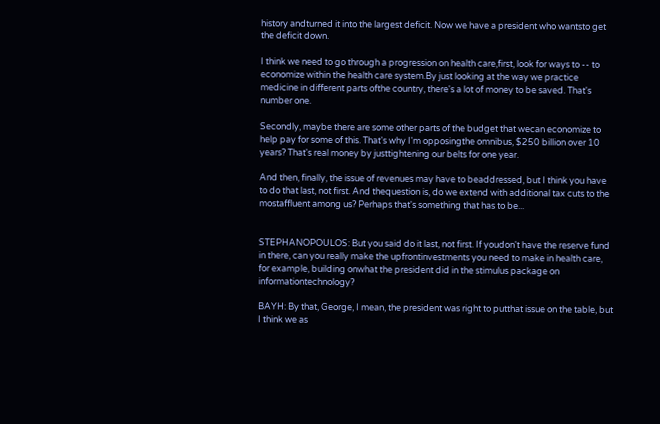history andturned it into the largest deficit. Now we have a president who wantsto get the deficit down.

I think we need to go through a progression on health care,first, look for ways to -- to economize within the health care system.By just looking at the way we practice medicine in different parts ofthe country, there's a lot of money to be saved. That's number one.

Secondly, maybe there are some other parts of the budget that wecan economize to help pay for some of this. That's why I'm opposingthe omnibus, $250 billion over 10 years? That's real money by justtightening our belts for one year.

And then, finally, the issue of revenues may have to beaddressed, but I think you have to do that last, not first. And thequestion is, do we extend with additional tax cuts to the mostaffluent among us? Perhaps that's something that has to be...


STEPHANOPOULOS: But you said do it last, not first. If youdon't have the reserve fund in there, can you really make the upfrontinvestments you need to make in health care, for example, building onwhat the president did in the stimulus package on informationtechnology?

BAYH: By that, George, I mean, the president was right to putthat issue on the table, but I think we as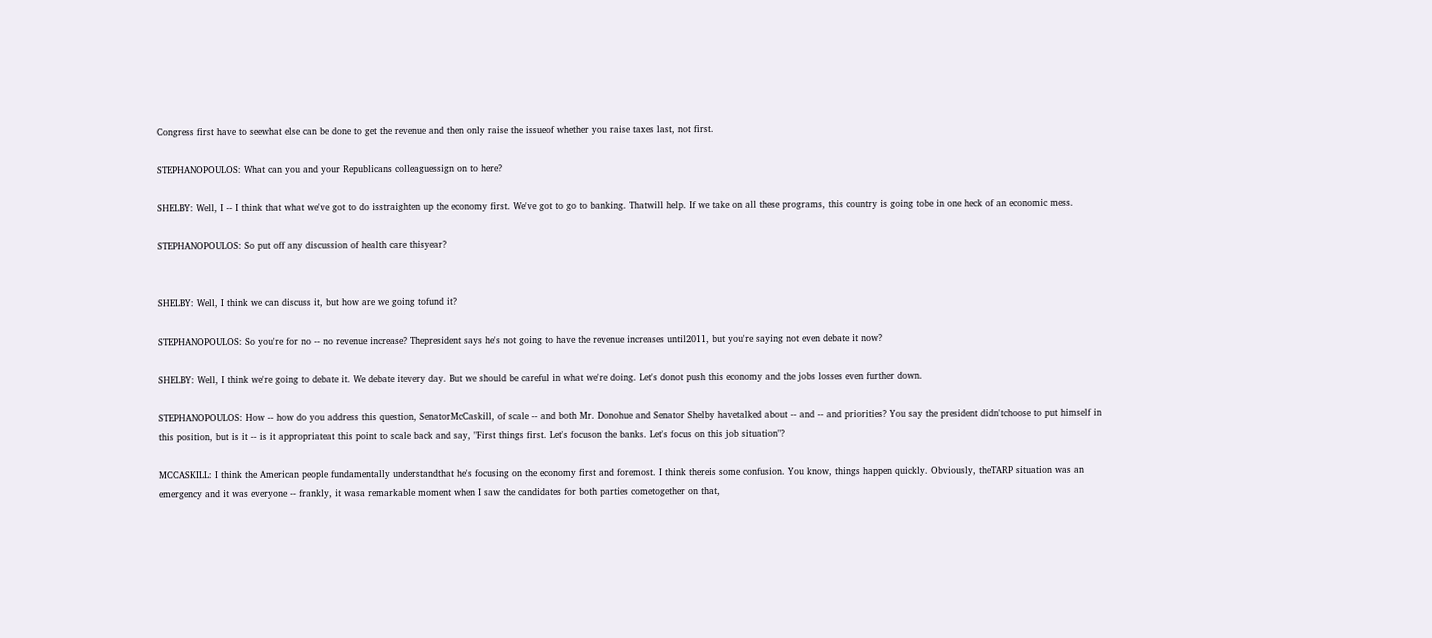Congress first have to seewhat else can be done to get the revenue and then only raise the issueof whether you raise taxes last, not first.

STEPHANOPOULOS: What can you and your Republicans colleaguessign on to here?

SHELBY: Well, I -- I think that what we've got to do isstraighten up the economy first. We've got to go to banking. Thatwill help. If we take on all these programs, this country is going tobe in one heck of an economic mess.

STEPHANOPOULOS: So put off any discussion of health care thisyear?


SHELBY: Well, I think we can discuss it, but how are we going tofund it?

STEPHANOPOULOS: So you're for no -- no revenue increase? Thepresident says he's not going to have the revenue increases until2011, but you're saying not even debate it now?

SHELBY: Well, I think we're going to debate it. We debate itevery day. But we should be careful in what we're doing. Let's donot push this economy and the jobs losses even further down.

STEPHANOPOULOS: How -- how do you address this question, SenatorMcCaskill, of scale -- and both Mr. Donohue and Senator Shelby havetalked about -- and -- and priorities? You say the president didn'tchoose to put himself in this position, but is it -- is it appropriateat this point to scale back and say, "First things first. Let's focuson the banks. Let's focus on this job situation"?

MCCASKILL: I think the American people fundamentally understandthat he's focusing on the economy first and foremost. I think thereis some confusion. You know, things happen quickly. Obviously, theTARP situation was an emergency and it was everyone -- frankly, it wasa remarkable moment when I saw the candidates for both parties cometogether on that,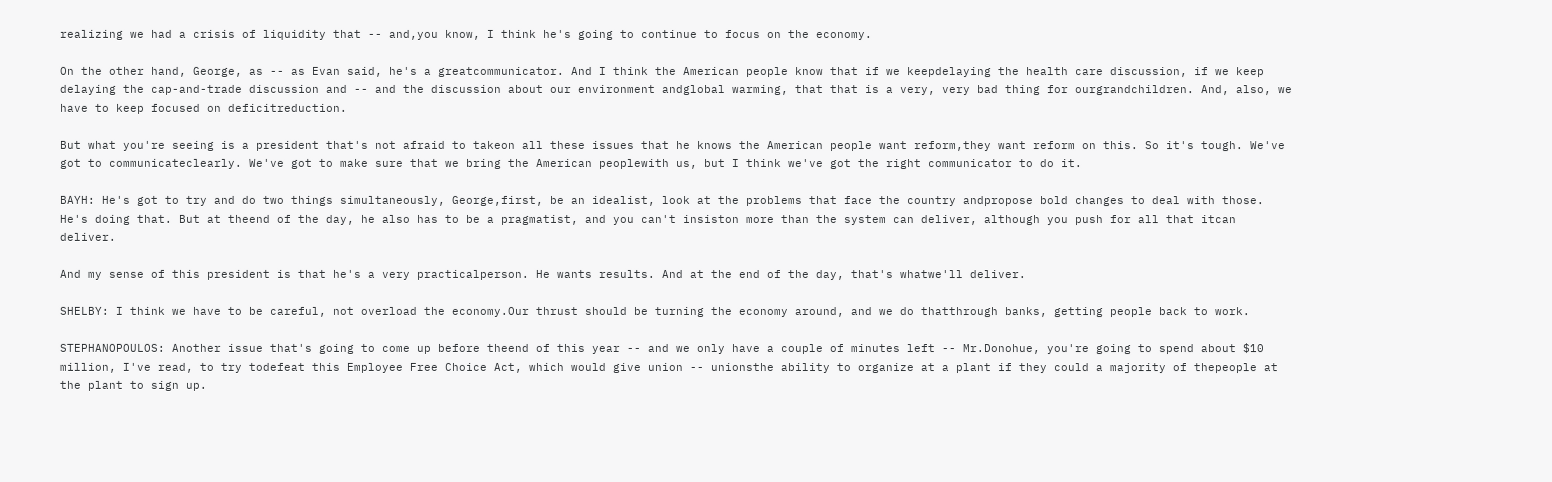realizing we had a crisis of liquidity that -- and,you know, I think he's going to continue to focus on the economy.

On the other hand, George, as -- as Evan said, he's a greatcommunicator. And I think the American people know that if we keepdelaying the health care discussion, if we keep delaying the cap-and-trade discussion and -- and the discussion about our environment andglobal warming, that that is a very, very bad thing for ourgrandchildren. And, also, we have to keep focused on deficitreduction.

But what you're seeing is a president that's not afraid to takeon all these issues that he knows the American people want reform,they want reform on this. So it's tough. We've got to communicateclearly. We've got to make sure that we bring the American peoplewith us, but I think we've got the right communicator to do it.

BAYH: He's got to try and do two things simultaneously, George,first, be an idealist, look at the problems that face the country andpropose bold changes to deal with those. He's doing that. But at theend of the day, he also has to be a pragmatist, and you can't insiston more than the system can deliver, although you push for all that itcan deliver.

And my sense of this president is that he's a very practicalperson. He wants results. And at the end of the day, that's whatwe'll deliver.

SHELBY: I think we have to be careful, not overload the economy.Our thrust should be turning the economy around, and we do thatthrough banks, getting people back to work.

STEPHANOPOULOS: Another issue that's going to come up before theend of this year -- and we only have a couple of minutes left -- Mr.Donohue, you're going to spend about $10 million, I've read, to try todefeat this Employee Free Choice Act, which would give union -- unionsthe ability to organize at a plant if they could a majority of thepeople at the plant to sign up.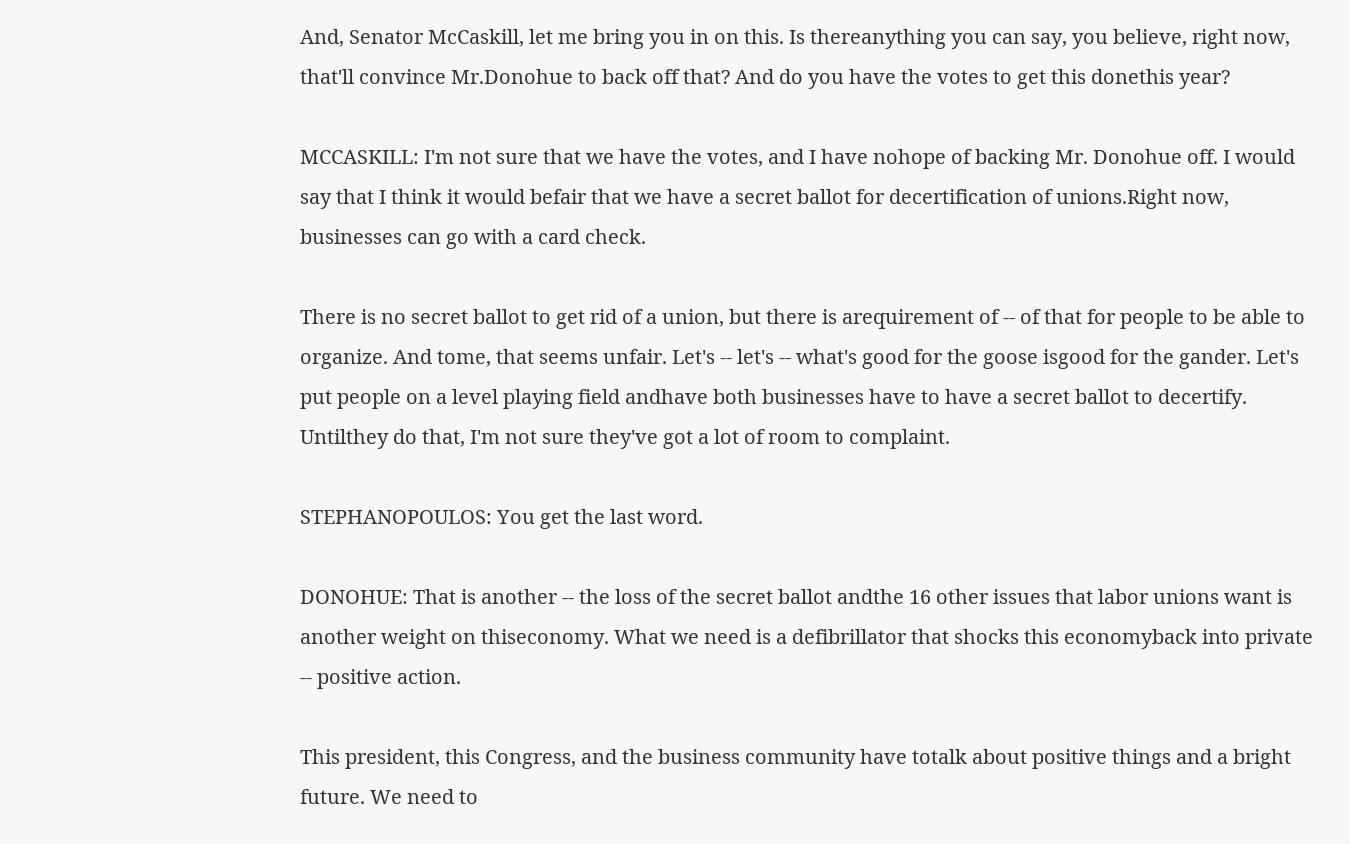And, Senator McCaskill, let me bring you in on this. Is thereanything you can say, you believe, right now, that'll convince Mr.Donohue to back off that? And do you have the votes to get this donethis year?

MCCASKILL: I'm not sure that we have the votes, and I have nohope of backing Mr. Donohue off. I would say that I think it would befair that we have a secret ballot for decertification of unions.Right now, businesses can go with a card check.

There is no secret ballot to get rid of a union, but there is arequirement of -- of that for people to be able to organize. And tome, that seems unfair. Let's -- let's -- what's good for the goose isgood for the gander. Let's put people on a level playing field andhave both businesses have to have a secret ballot to decertify. Untilthey do that, I'm not sure they've got a lot of room to complaint.

STEPHANOPOULOS: You get the last word.

DONOHUE: That is another -- the loss of the secret ballot andthe 16 other issues that labor unions want is another weight on thiseconomy. What we need is a defibrillator that shocks this economyback into private -- positive action.

This president, this Congress, and the business community have totalk about positive things and a bright future. We need to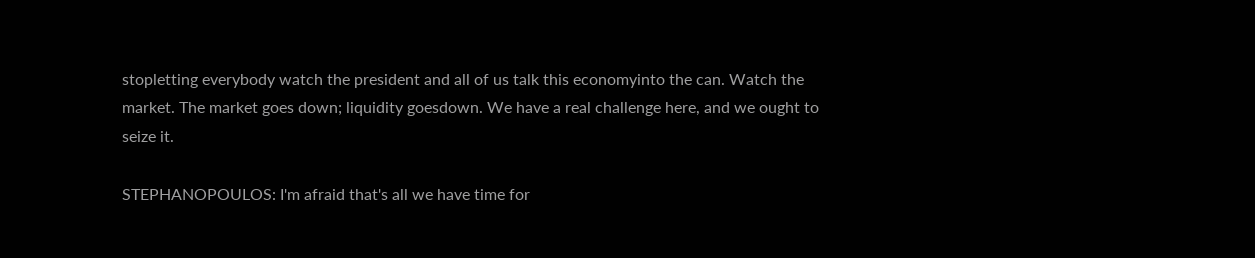stopletting everybody watch the president and all of us talk this economyinto the can. Watch the market. The market goes down; liquidity goesdown. We have a real challenge here, and we ought to seize it.

STEPHANOPOULOS: I'm afraid that's all we have time for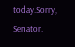today.Sorry, Senator.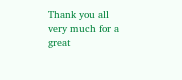Thank you all very much for a great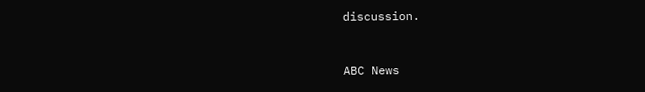discussion.


ABC News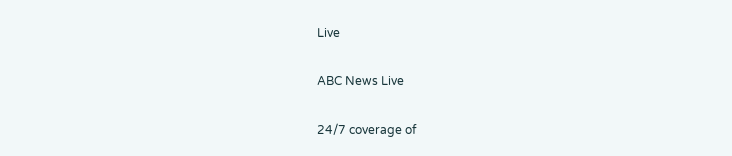Live

ABC News Live

24/7 coverage of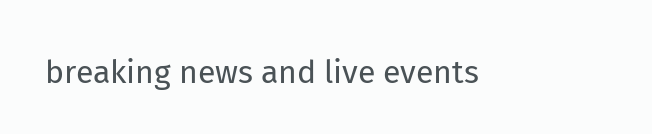breaking news and live events